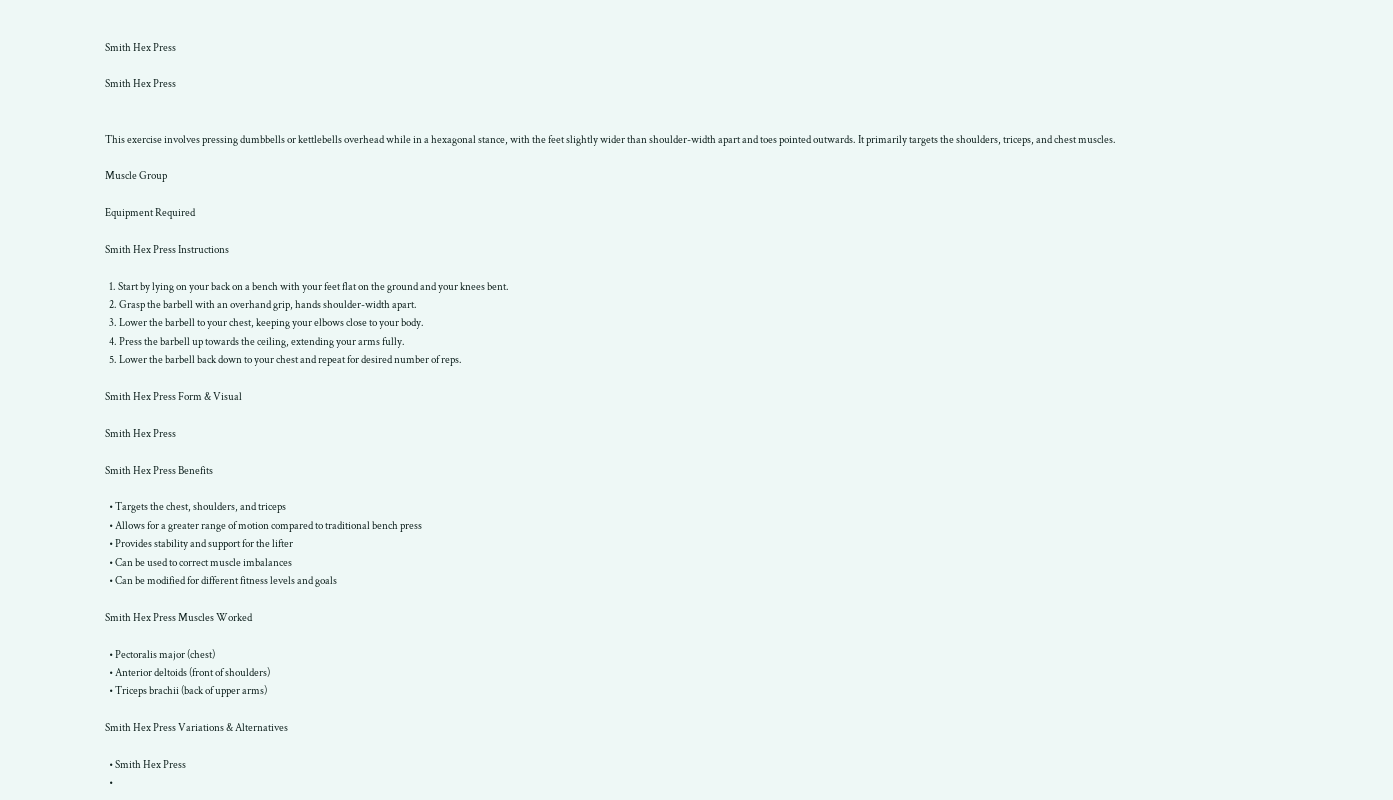Smith Hex Press

Smith Hex Press


This exercise involves pressing dumbbells or kettlebells overhead while in a hexagonal stance, with the feet slightly wider than shoulder-width apart and toes pointed outwards. It primarily targets the shoulders, triceps, and chest muscles.

Muscle Group

Equipment Required

Smith Hex Press Instructions

  1. Start by lying on your back on a bench with your feet flat on the ground and your knees bent.
  2. Grasp the barbell with an overhand grip, hands shoulder-width apart.
  3. Lower the barbell to your chest, keeping your elbows close to your body.
  4. Press the barbell up towards the ceiling, extending your arms fully.
  5. Lower the barbell back down to your chest and repeat for desired number of reps.

Smith Hex Press Form & Visual

Smith Hex Press

Smith Hex Press Benefits

  • Targets the chest, shoulders, and triceps
  • Allows for a greater range of motion compared to traditional bench press
  • Provides stability and support for the lifter
  • Can be used to correct muscle imbalances
  • Can be modified for different fitness levels and goals

Smith Hex Press Muscles Worked

  • Pectoralis major (chest)
  • Anterior deltoids (front of shoulders)
  • Triceps brachii (back of upper arms)

Smith Hex Press Variations & Alternatives

  • Smith Hex Press
  •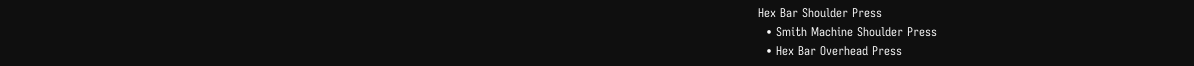Hex Bar Shoulder Press
  • Smith Machine Shoulder Press
  • Hex Bar Overhead Press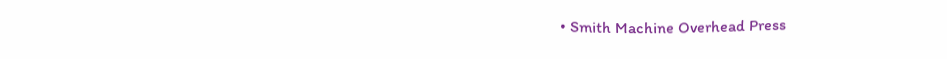• Smith Machine Overhead Press